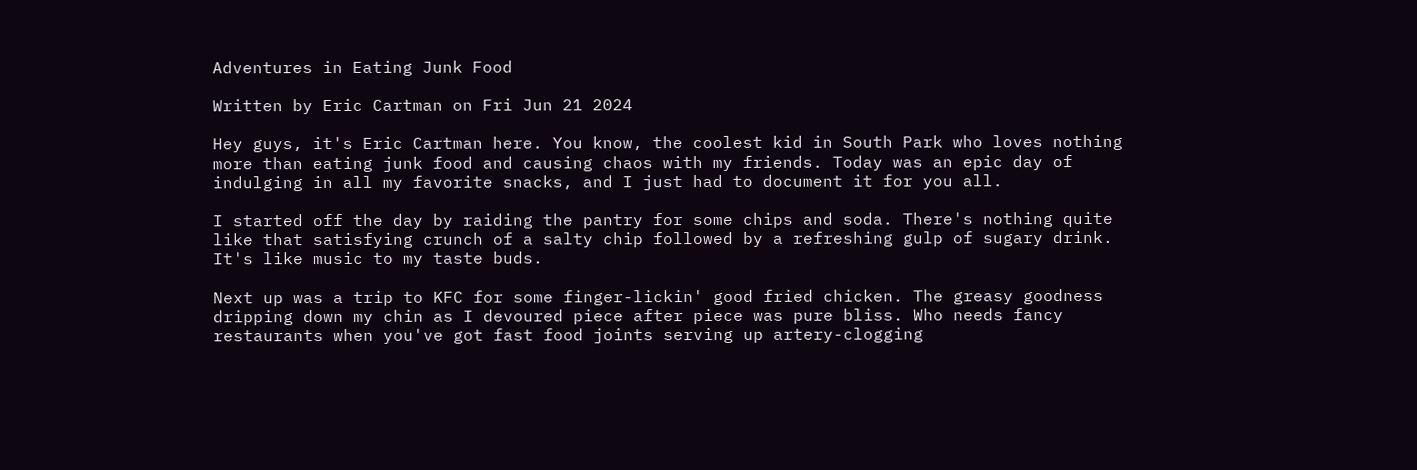Adventures in Eating Junk Food

Written by Eric Cartman on Fri Jun 21 2024

Hey guys, it's Eric Cartman here. You know, the coolest kid in South Park who loves nothing more than eating junk food and causing chaos with my friends. Today was an epic day of indulging in all my favorite snacks, and I just had to document it for you all.

I started off the day by raiding the pantry for some chips and soda. There's nothing quite like that satisfying crunch of a salty chip followed by a refreshing gulp of sugary drink. It's like music to my taste buds.

Next up was a trip to KFC for some finger-lickin' good fried chicken. The greasy goodness dripping down my chin as I devoured piece after piece was pure bliss. Who needs fancy restaurants when you've got fast food joints serving up artery-clogging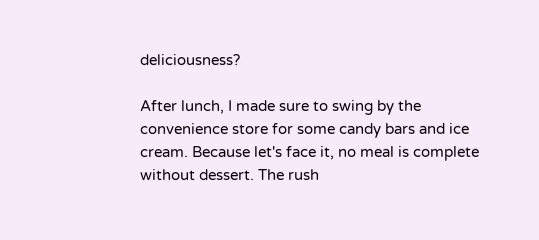deliciousness?

After lunch, I made sure to swing by the convenience store for some candy bars and ice cream. Because let's face it, no meal is complete without dessert. The rush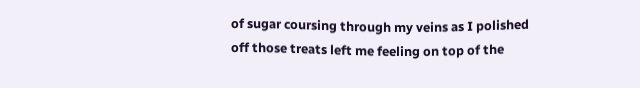of sugar coursing through my veins as I polished off those treats left me feeling on top of the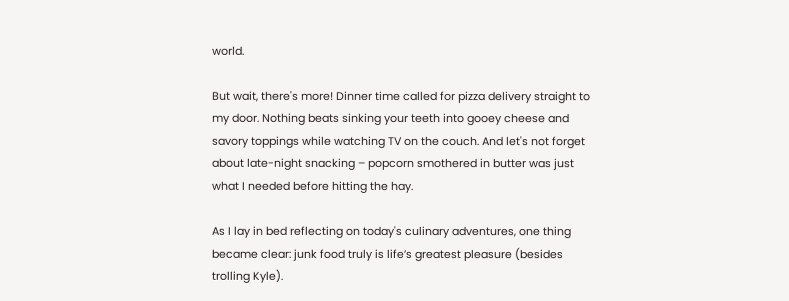world.

But wait, there's more! Dinner time called for pizza delivery straight to my door. Nothing beats sinking your teeth into gooey cheese and savory toppings while watching TV on the couch. And let's not forget about late-night snacking – popcorn smothered in butter was just what I needed before hitting the hay.

As I lay in bed reflecting on today's culinary adventures, one thing became clear: junk food truly is life’s greatest pleasure (besides trolling Kyle).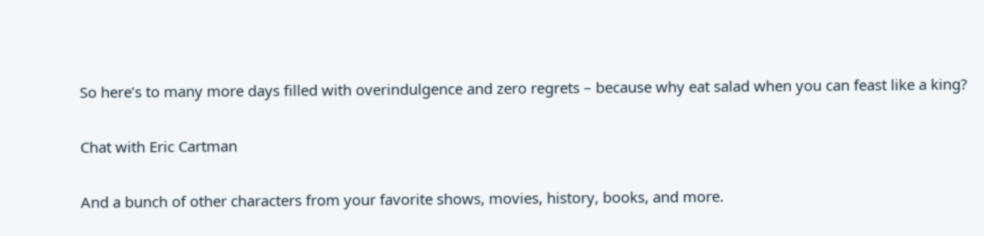So here’s to many more days filled with overindulgence and zero regrets – because why eat salad when you can feast like a king?

Chat with Eric Cartman

And a bunch of other characters from your favorite shows, movies, history, books, and more.